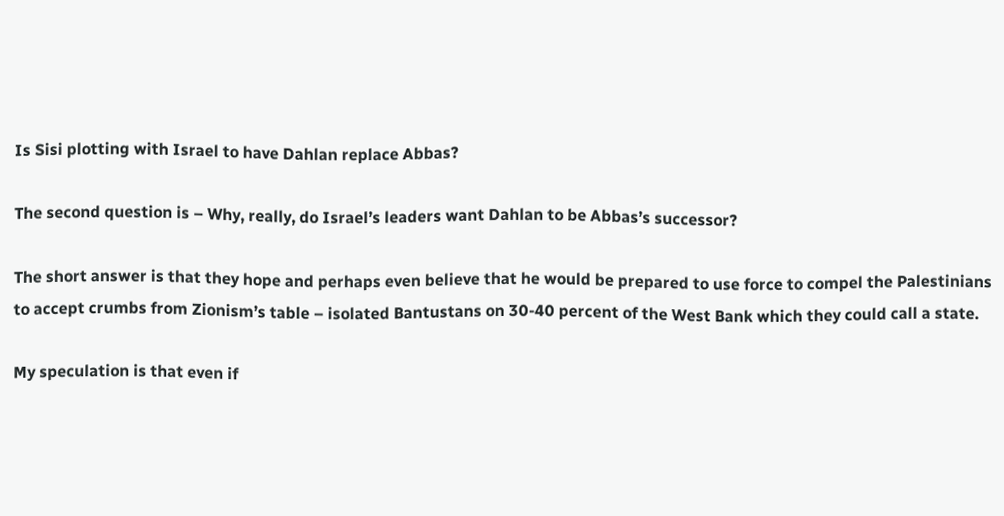Is Sisi plotting with Israel to have Dahlan replace Abbas?

The second question is – Why, really, do Israel’s leaders want Dahlan to be Abbas’s successor?

The short answer is that they hope and perhaps even believe that he would be prepared to use force to compel the Palestinians to accept crumbs from Zionism’s table – isolated Bantustans on 30-40 percent of the West Bank which they could call a state.

My speculation is that even if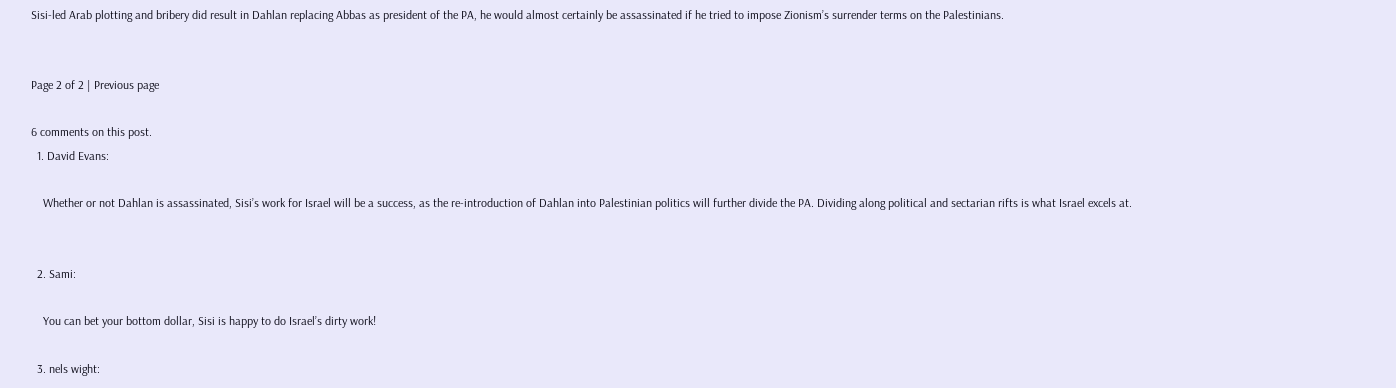Sisi-led Arab plotting and bribery did result in Dahlan replacing Abbas as president of the PA, he would almost certainly be assassinated if he tried to impose Zionism’s surrender terms on the Palestinians.


Page 2 of 2 | Previous page

6 comments on this post.
  1. David Evans:

    Whether or not Dahlan is assassinated, Sisi’s work for Israel will be a success, as the re-introduction of Dahlan into Palestinian politics will further divide the PA. Dividing along political and sectarian rifts is what Israel excels at.


  2. Sami:

    You can bet your bottom dollar, Sisi is happy to do Israel’s dirty work!

  3. nels wight: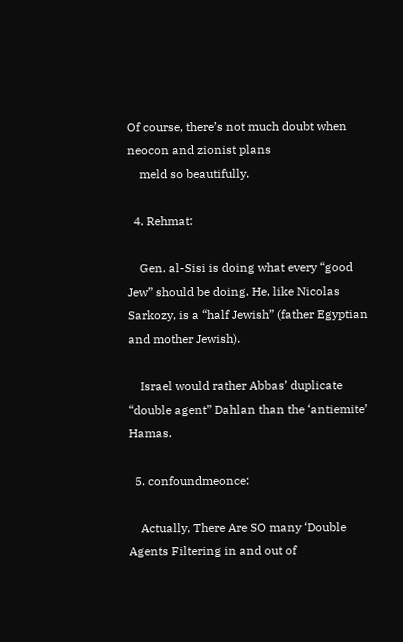Of course, there’s not much doubt when neocon and zionist plans
    meld so beautifully.

  4. Rehmat:

    Gen. al-Sisi is doing what every “good Jew” should be doing. He, like Nicolas Sarkozy, is a “half Jewish” (father Egyptian and mother Jewish).

    Israel would rather Abbas’ duplicate “double agent” Dahlan than the ‘antiemite’ Hamas.

  5. confoundmeonce:

    Actually, There Are SO many ‘Double Agents Filtering in and out of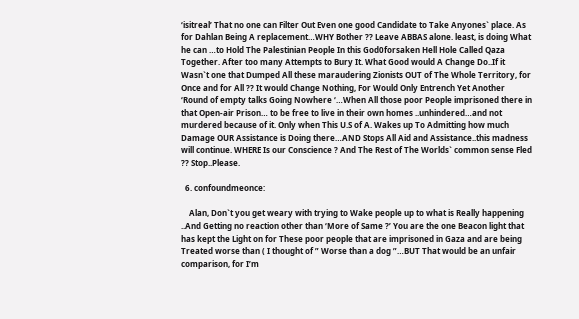‘isitreal’ That no one can Filter Out Even one good Candidate to Take Anyones` place. As for Dahlan Being A replacement…WHY Bother ?? Leave ABBAS alone. least, is doing What he can …to Hold The Palestinian People In this God0forsaken Hell Hole Called Qaza Together. After too many Attempts to Bury It. What Good would A Change Do..If it Wasn`t one that Dumped All these maraudering Zionists OUT of The Whole Territory, for Once and for All ?? It would Change Nothing, For Would Only Entrench Yet Another ‘Round of empty talks Going Nowhere ‘…When All those poor People imprisoned there in that Open-air Prison… to be free to live in their own homes ..unhindered…and not murdered because of it. Only when This U.S of A. Wakes up To Admitting how much Damage OUR Assistance is Doing there…AND Stops All Aid and Assistance..this madness will continue. WHERE Is our Conscience ? And The Rest of The Worlds` common sense Fled ?? Stop..Please.

  6. confoundmeonce:

    Alan, Don`t you get weary with trying to Wake people up to what is Really happening ..And Getting no reaction other than ‘More of Same ?’ You are the one Beacon light that has kept the Light on for These poor people that are imprisoned in Gaza and are being Treated worse than ( I thought of ” Worse than a dog ”…BUT That would be an unfair comparison, for I’m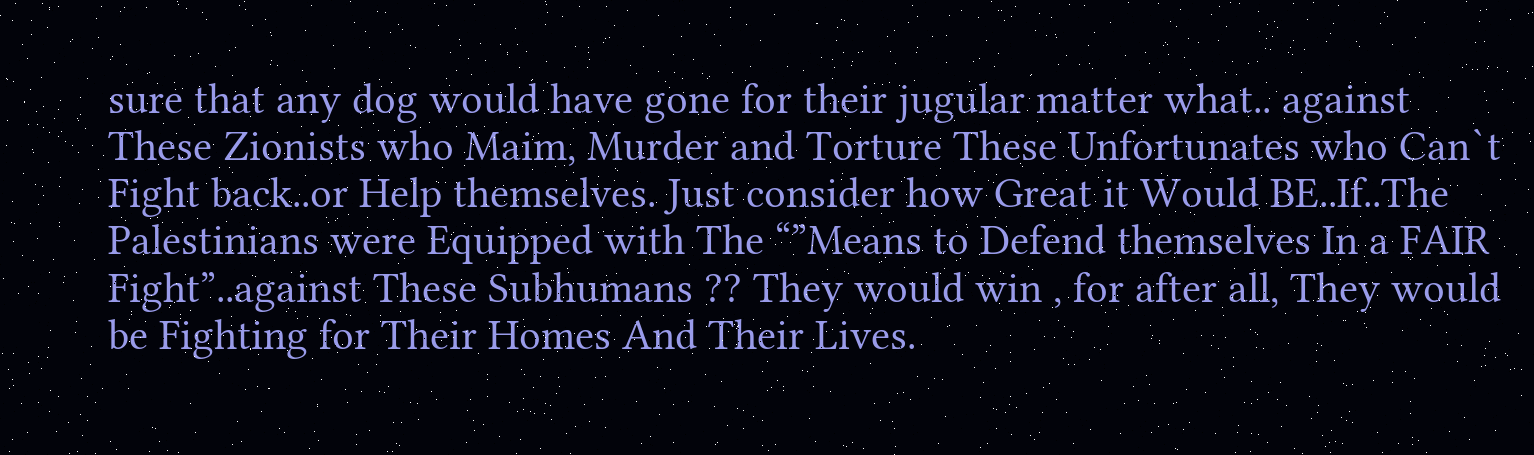sure that any dog would have gone for their jugular matter what.. against These Zionists who Maim, Murder and Torture These Unfortunates who Can`t Fight back..or Help themselves. Just consider how Great it Would BE..If..The Palestinians were Equipped with The “”Means to Defend themselves In a FAIR Fight”..against These Subhumans ?? They would win , for after all, They would be Fighting for Their Homes And Their Lives.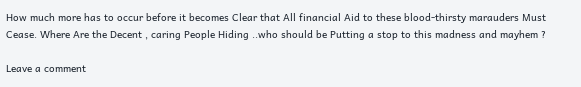How much more has to occur before it becomes Clear that All financial Aid to these blood-thirsty marauders Must Cease. Where Are the Decent , caring People Hiding ..who should be Putting a stop to this madness and mayhem ?

Leave a comment